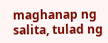maghanap ng salita, tulad ng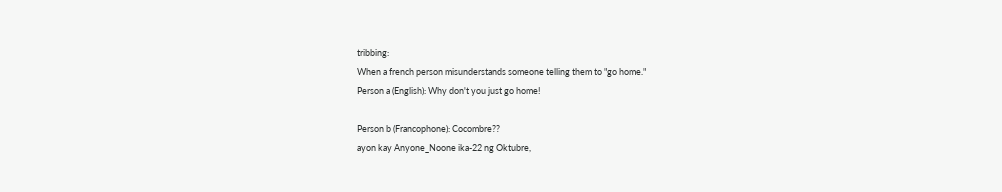tribbing:
When a french person misunderstands someone telling them to "go home."
Person a (English): Why don't you just go home!

Person b (Francophone): Cocombre??
ayon kay Anyone_Noone ika-22 ng Oktubre,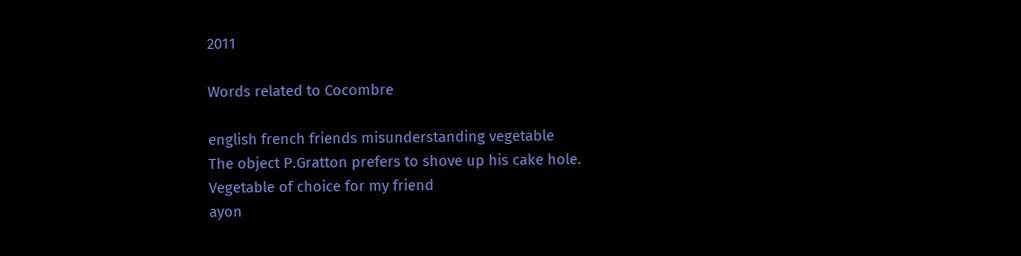2011

Words related to Cocombre

english french friends misunderstanding vegetable
The object P.Gratton prefers to shove up his cake hole.
Vegetable of choice for my friend
ayon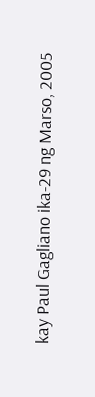kay Paul Gagliano ika-29 ng Marso, 2005